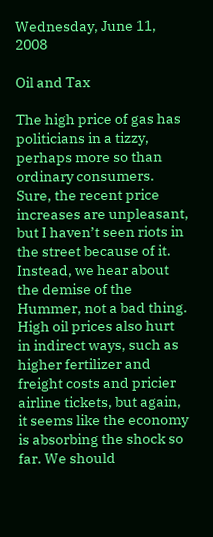Wednesday, June 11, 2008

Oil and Tax

The high price of gas has politicians in a tizzy, perhaps more so than ordinary consumers. Sure, the recent price increases are unpleasant, but I haven’t seen riots in the street because of it. Instead, we hear about the demise of the Hummer, not a bad thing. High oil prices also hurt in indirect ways, such as higher fertilizer and freight costs and pricier airline tickets, but again, it seems like the economy is absorbing the shock so far. We should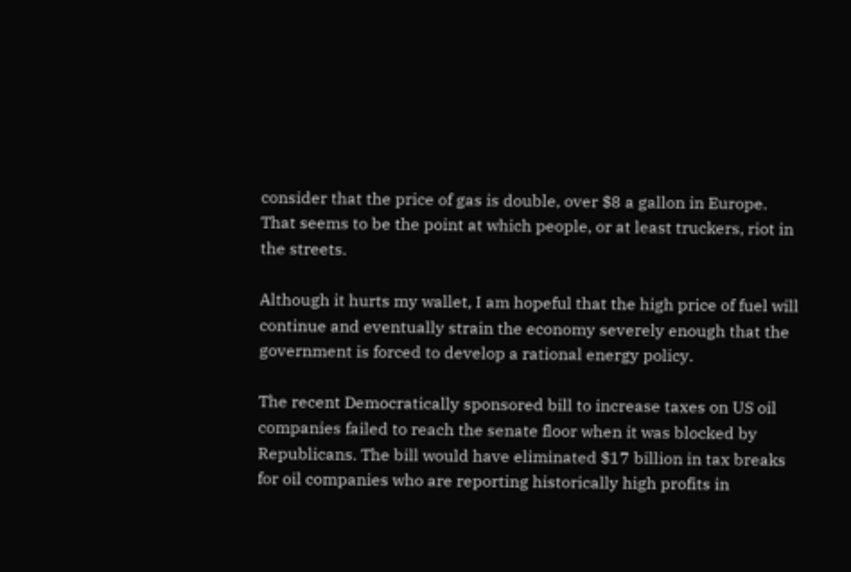consider that the price of gas is double, over $8 a gallon in Europe. That seems to be the point at which people, or at least truckers, riot in the streets.

Although it hurts my wallet, I am hopeful that the high price of fuel will continue and eventually strain the economy severely enough that the government is forced to develop a rational energy policy.

The recent Democratically sponsored bill to increase taxes on US oil companies failed to reach the senate floor when it was blocked by Republicans. The bill would have eliminated $17 billion in tax breaks for oil companies who are reporting historically high profits in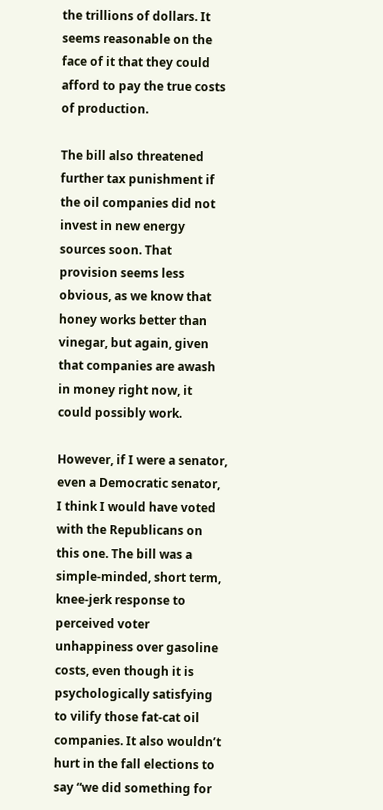the trillions of dollars. It seems reasonable on the face of it that they could afford to pay the true costs of production.

The bill also threatened further tax punishment if the oil companies did not invest in new energy sources soon. That provision seems less obvious, as we know that honey works better than vinegar, but again, given that companies are awash in money right now, it could possibly work.

However, if I were a senator, even a Democratic senator, I think I would have voted with the Republicans on this one. The bill was a simple-minded, short term, knee-jerk response to perceived voter unhappiness over gasoline costs, even though it is psychologically satisfying to vilify those fat-cat oil companies. It also wouldn’t hurt in the fall elections to say “we did something for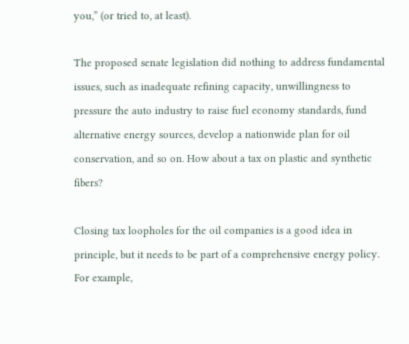you,” (or tried to, at least).

The proposed senate legislation did nothing to address fundamental issues, such as inadequate refining capacity, unwillingness to pressure the auto industry to raise fuel economy standards, fund alternative energy sources, develop a nationwide plan for oil conservation, and so on. How about a tax on plastic and synthetic fibers?

Closing tax loopholes for the oil companies is a good idea in principle, but it needs to be part of a comprehensive energy policy. For example,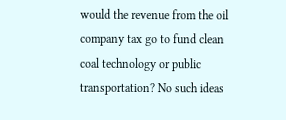would the revenue from the oil company tax go to fund clean coal technology or public transportation? No such ideas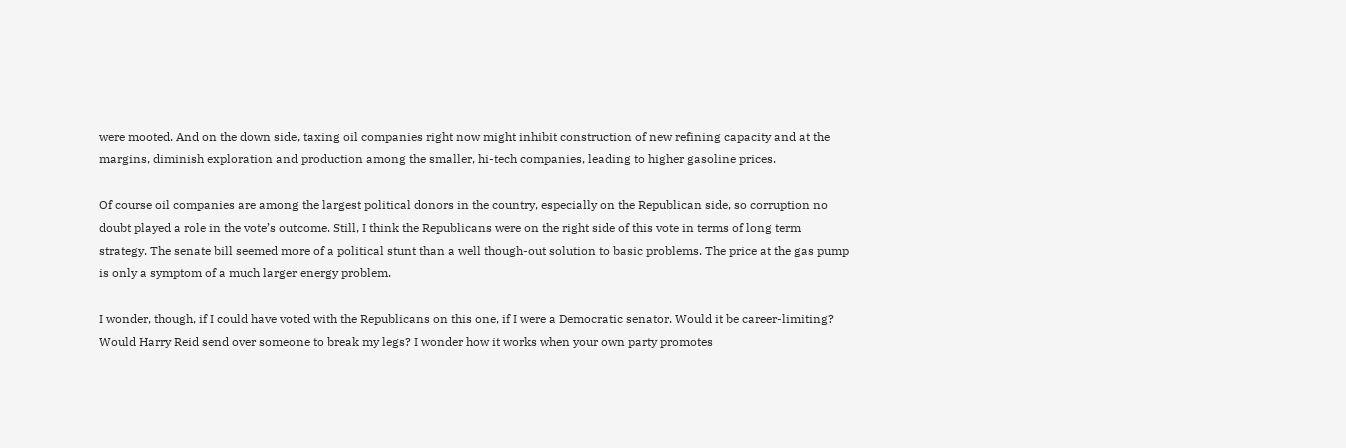were mooted. And on the down side, taxing oil companies right now might inhibit construction of new refining capacity and at the margins, diminish exploration and production among the smaller, hi-tech companies, leading to higher gasoline prices.

Of course oil companies are among the largest political donors in the country, especially on the Republican side, so corruption no doubt played a role in the vote’s outcome. Still, I think the Republicans were on the right side of this vote in terms of long term strategy. The senate bill seemed more of a political stunt than a well though-out solution to basic problems. The price at the gas pump is only a symptom of a much larger energy problem.

I wonder, though, if I could have voted with the Republicans on this one, if I were a Democratic senator. Would it be career-limiting? Would Harry Reid send over someone to break my legs? I wonder how it works when your own party promotes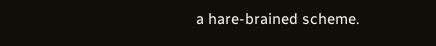a hare-brained scheme.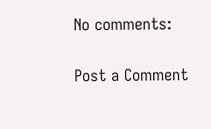No comments:

Post a Comment